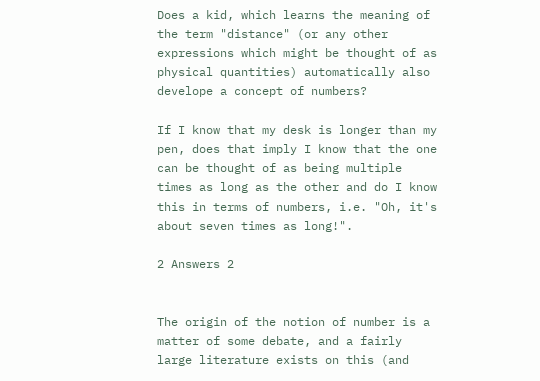Does a kid, which learns the meaning of the term "distance" (or any other expressions which might be thought of as physical quantities) automatically also develope a concept of numbers?

If I know that my desk is longer than my pen, does that imply I know that the one can be thought of as being multiple times as long as the other and do I know this in terms of numbers, i.e. "Oh, it's about seven times as long!".

2 Answers 2


The origin of the notion of number is a matter of some debate, and a fairly large literature exists on this (and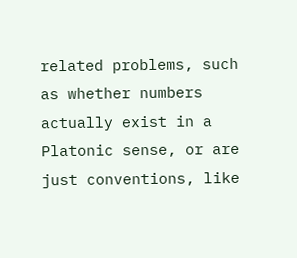related problems, such as whether numbers actually exist in a Platonic sense, or are just conventions, like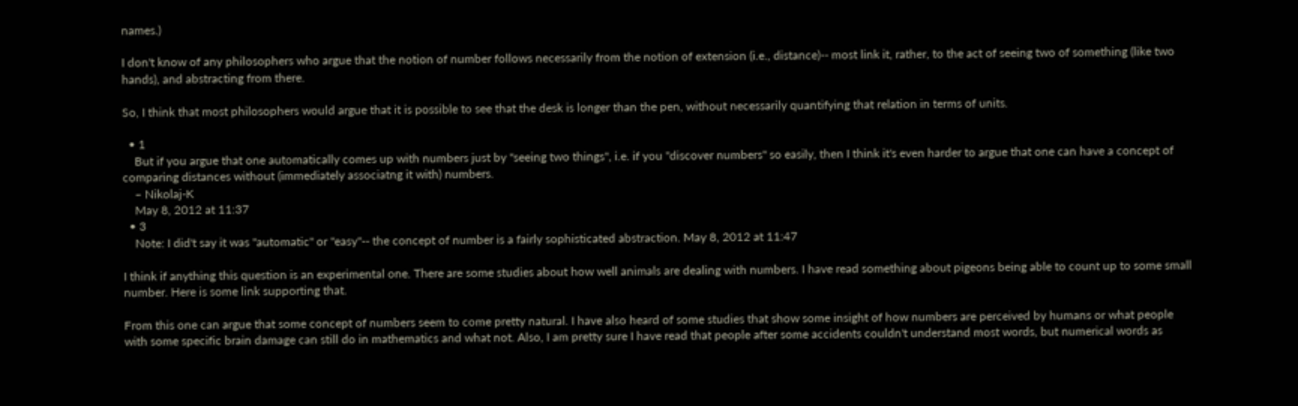names.)

I don't know of any philosophers who argue that the notion of number follows necessarily from the notion of extension (i.e., distance)-- most link it, rather, to the act of seeing two of something (like two hands), and abstracting from there.

So, I think that most philosophers would argue that it is possible to see that the desk is longer than the pen, without necessarily quantifying that relation in terms of units.

  • 1
    But if you argue that one automatically comes up with numbers just by "seeing two things", i.e. if you "discover numbers" so easily, then I think it's even harder to argue that one can have a concept of comparing distances without (immediately associatng it with) numbers.
    – Nikolaj-K
    May 8, 2012 at 11:37
  • 3
    Note: I did't say it was "automatic" or "easy"-- the concept of number is a fairly sophisticated abstraction. May 8, 2012 at 11:47

I think if anything this question is an experimental one. There are some studies about how well animals are dealing with numbers. I have read something about pigeons being able to count up to some small number. Here is some link supporting that.

From this one can argue that some concept of numbers seem to come pretty natural. I have also heard of some studies that show some insight of how numbers are perceived by humans or what people with some specific brain damage can still do in mathematics and what not. Also, I am pretty sure I have read that people after some accidents couldn't understand most words, but numerical words as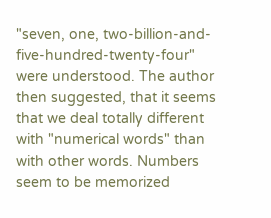"seven, one, two-billion-and-five-hundred-twenty-four" were understood. The author then suggested, that it seems that we deal totally different with "numerical words" than with other words. Numbers seem to be memorized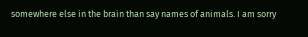somewhere else in the brain than say names of animals. I am sorry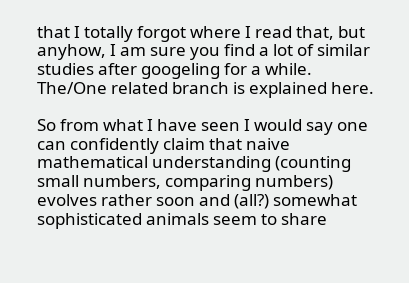that I totally forgot where I read that, but anyhow, I am sure you find a lot of similar studies after googeling for a while. The/One related branch is explained here.

So from what I have seen I would say one can confidently claim that naive mathematical understanding (counting small numbers, comparing numbers) evolves rather soon and (all?) somewhat sophisticated animals seem to share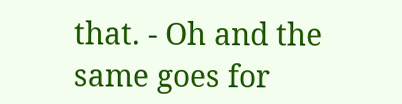that. - Oh and the same goes for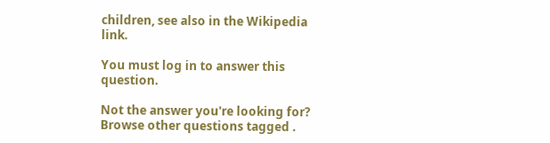children, see also in the Wikipedia link.

You must log in to answer this question.

Not the answer you're looking for? Browse other questions tagged .